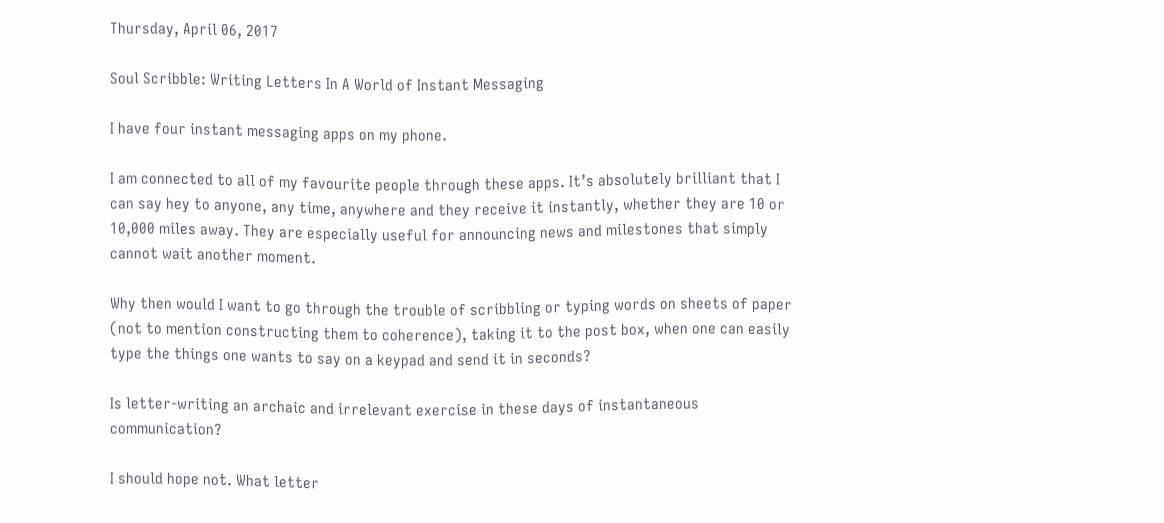Thursday, April 06, 2017

Soul Scribble: Writing Letters In A World of Instant Messaging

I have four instant messaging apps on my phone.

I am connected to all of my favourite people through these apps. It’s absolutely brilliant that I can say hey to anyone, any time, anywhere and they receive it instantly, whether they are 10 or 10,000 miles away. They are especially useful for announcing news and milestones that simply cannot wait another moment.

Why then would I want to go through the trouble of scribbling or typing words on sheets of paper (not to mention constructing them to coherence), taking it to the post box, when one can easily type the things one wants to say on a keypad and send it in seconds?

Is letter-writing an archaic and irrelevant exercise in these days of instantaneous communication?

I should hope not. What letter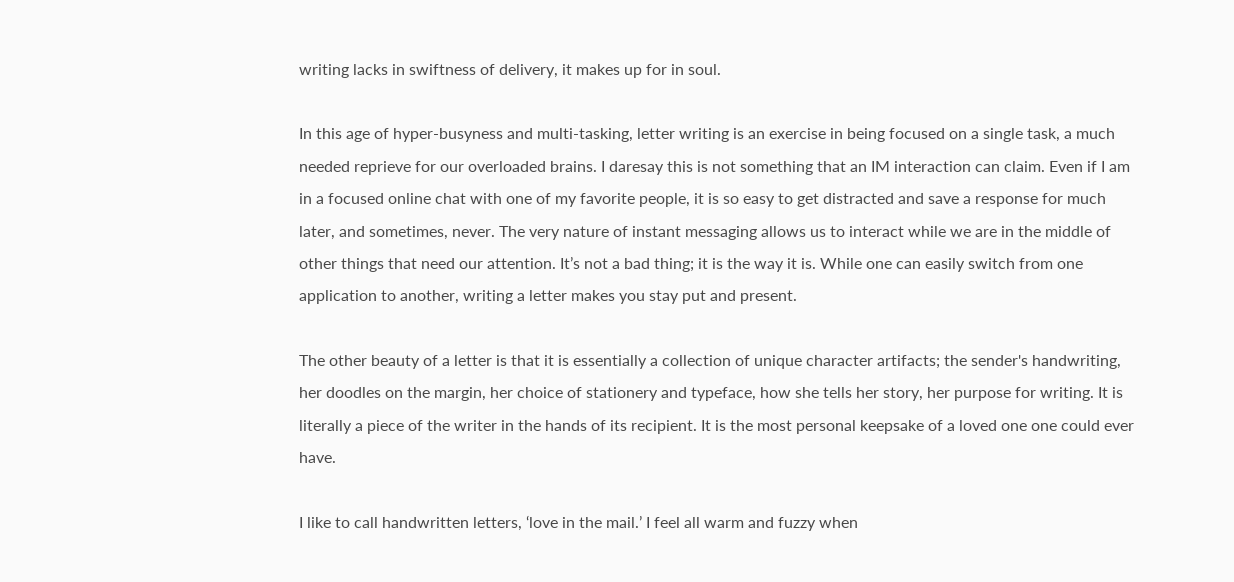writing lacks in swiftness of delivery, it makes up for in soul.

In this age of hyper-busyness and multi-tasking, letter writing is an exercise in being focused on a single task, a much needed reprieve for our overloaded brains. I daresay this is not something that an IM interaction can claim. Even if I am in a focused online chat with one of my favorite people, it is so easy to get distracted and save a response for much later, and sometimes, never. The very nature of instant messaging allows us to interact while we are in the middle of other things that need our attention. It’s not a bad thing; it is the way it is. While one can easily switch from one application to another, writing a letter makes you stay put and present.

The other beauty of a letter is that it is essentially a collection of unique character artifacts; the sender's handwriting, her doodles on the margin, her choice of stationery and typeface, how she tells her story, her purpose for writing. It is literally a piece of the writer in the hands of its recipient. It is the most personal keepsake of a loved one one could ever have.

I like to call handwritten letters, ‘love in the mail.’ I feel all warm and fuzzy when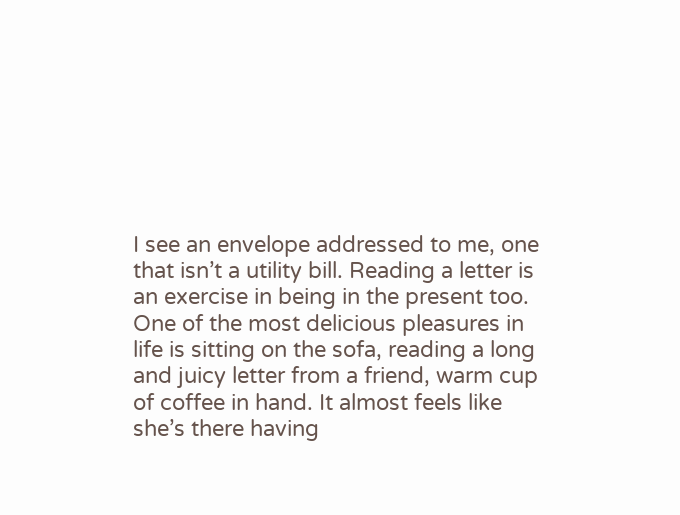I see an envelope addressed to me, one that isn’t a utility bill. Reading a letter is an exercise in being in the present too. One of the most delicious pleasures in life is sitting on the sofa, reading a long and juicy letter from a friend, warm cup of coffee in hand. It almost feels like she’s there having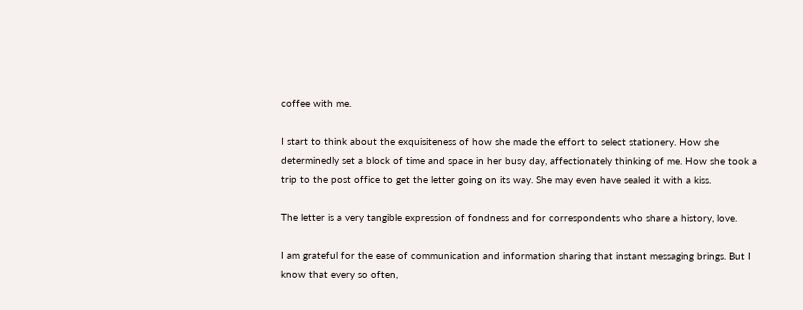coffee with me.

I start to think about the exquisiteness of how she made the effort to select stationery. How she determinedly set a block of time and space in her busy day, affectionately thinking of me. How she took a trip to the post office to get the letter going on its way. She may even have sealed it with a kiss.

The letter is a very tangible expression of fondness and for correspondents who share a history, love.

I am grateful for the ease of communication and information sharing that instant messaging brings. But I know that every so often,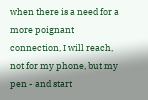when there is a need for a more poignant connection, I will reach, not for my phone, but my pen - and start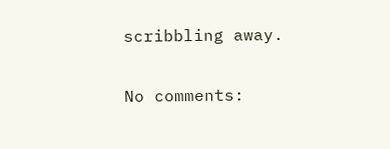scribbling away.

No comments: